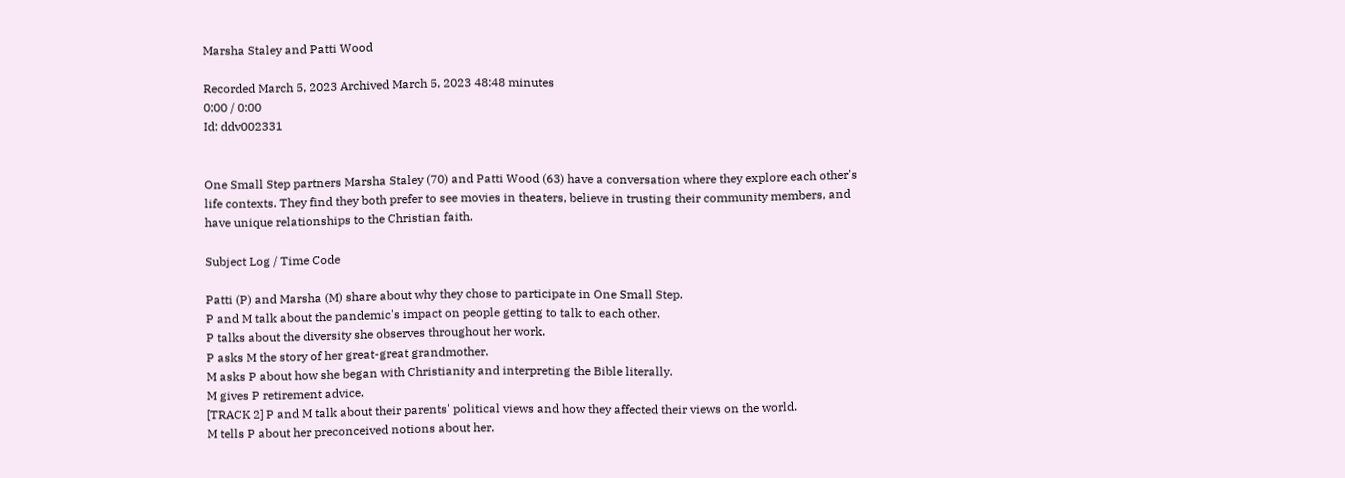Marsha Staley and Patti Wood

Recorded March 5, 2023 Archived March 5, 2023 48:48 minutes
0:00 / 0:00
Id: ddv002331


One Small Step partners Marsha Staley (70) and Patti Wood (63) have a conversation where they explore each other's life contexts. They find they both prefer to see movies in theaters, believe in trusting their community members, and have unique relationships to the Christian faith.

Subject Log / Time Code

Patti (P) and Marsha (M) share about why they chose to participate in One Small Step.
P and M talk about the pandemic's impact on people getting to talk to each other.
P talks about the diversity she observes throughout her work.
P asks M the story of her great-great grandmother.
M asks P about how she began with Christianity and interpreting the Bible literally.
M gives P retirement advice.
[TRACK 2] P and M talk about their parents' political views and how they affected their views on the world.
M tells P about her preconceived notions about her.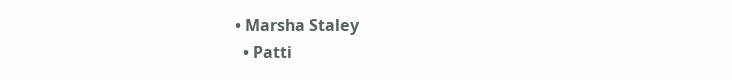• Marsha Staley
  • Patti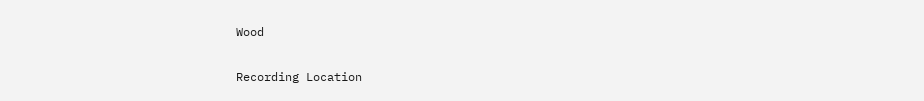Wood

Recording Location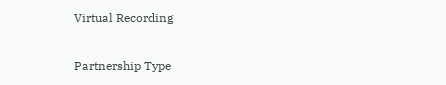Virtual Recording

Partnership Type